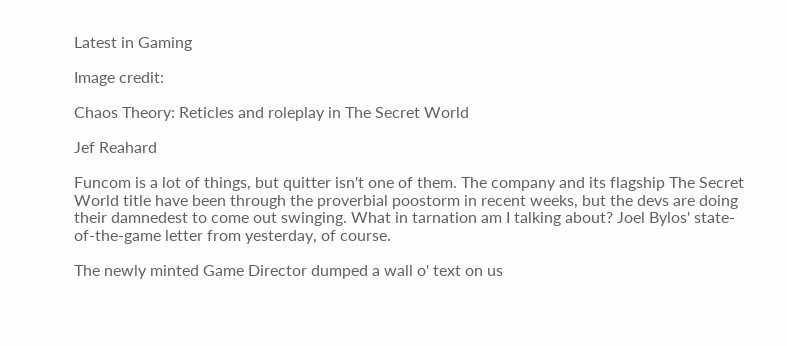Latest in Gaming

Image credit:

Chaos Theory: Reticles and roleplay in The Secret World

Jef Reahard

Funcom is a lot of things, but quitter isn't one of them. The company and its flagship The Secret World title have been through the proverbial poostorm in recent weeks, but the devs are doing their damnedest to come out swinging. What in tarnation am I talking about? Joel Bylos' state-of-the-game letter from yesterday, of course.

The newly minted Game Director dumped a wall o' text on us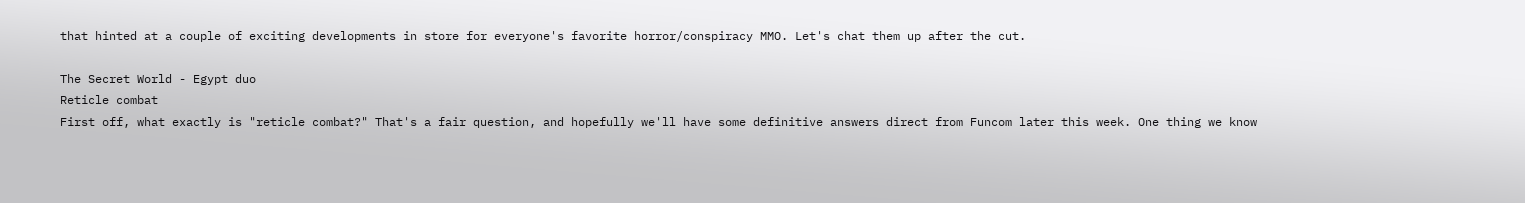that hinted at a couple of exciting developments in store for everyone's favorite horror/conspiracy MMO. Let's chat them up after the cut.

The Secret World - Egypt duo
Reticle combat
First off, what exactly is "reticle combat?" That's a fair question, and hopefully we'll have some definitive answers direct from Funcom later this week. One thing we know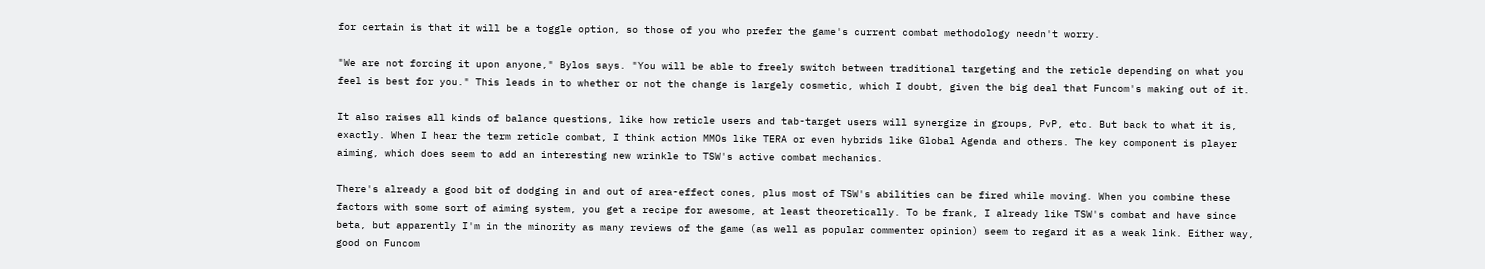for certain is that it will be a toggle option, so those of you who prefer the game's current combat methodology needn't worry.

"We are not forcing it upon anyone," Bylos says. "You will be able to freely switch between traditional targeting and the reticle depending on what you feel is best for you." This leads in to whether or not the change is largely cosmetic, which I doubt, given the big deal that Funcom's making out of it.

It also raises all kinds of balance questions, like how reticle users and tab-target users will synergize in groups, PvP, etc. But back to what it is, exactly. When I hear the term reticle combat, I think action MMOs like TERA or even hybrids like Global Agenda and others. The key component is player aiming, which does seem to add an interesting new wrinkle to TSW's active combat mechanics.

There's already a good bit of dodging in and out of area-effect cones, plus most of TSW's abilities can be fired while moving. When you combine these factors with some sort of aiming system, you get a recipe for awesome, at least theoretically. To be frank, I already like TSW's combat and have since beta, but apparently I'm in the minority as many reviews of the game (as well as popular commenter opinion) seem to regard it as a weak link. Either way, good on Funcom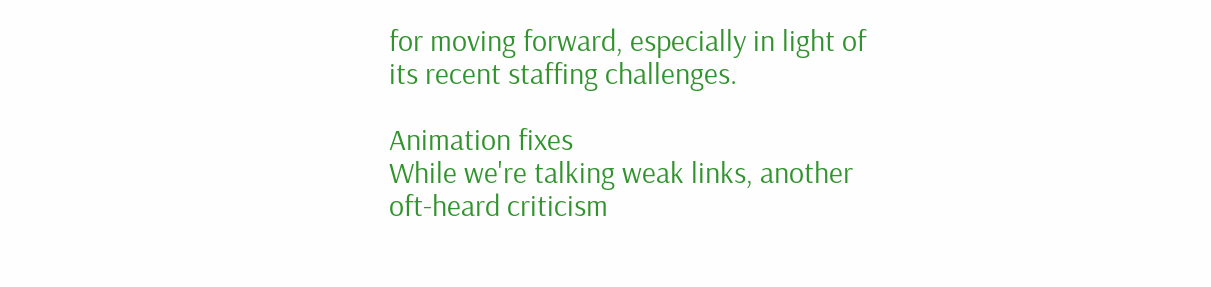for moving forward, especially in light of its recent staffing challenges.

Animation fixes
While we're talking weak links, another oft-heard criticism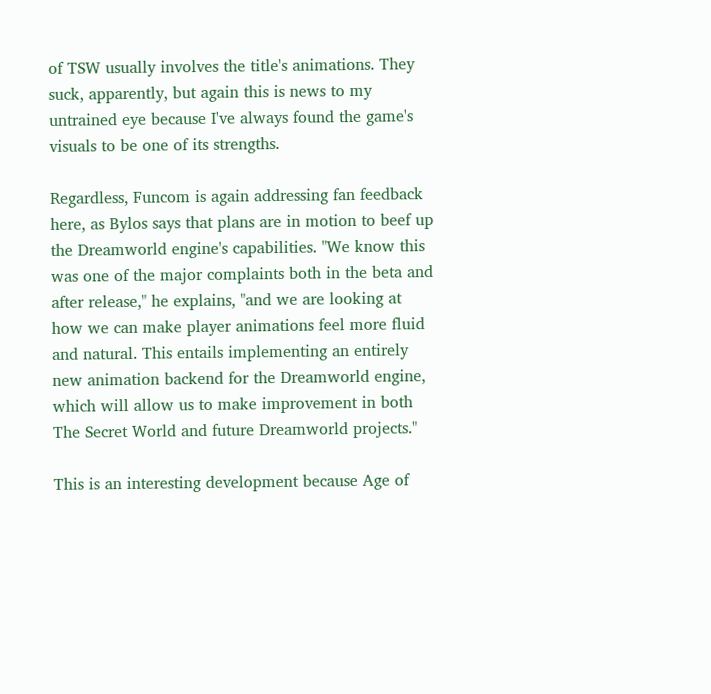of TSW usually involves the title's animations. They suck, apparently, but again this is news to my untrained eye because I've always found the game's visuals to be one of its strengths.

Regardless, Funcom is again addressing fan feedback here, as Bylos says that plans are in motion to beef up the Dreamworld engine's capabilities. "We know this was one of the major complaints both in the beta and after release," he explains, "and we are looking at how we can make player animations feel more fluid and natural. This entails implementing an entirely new animation backend for the Dreamworld engine, which will allow us to make improvement in both The Secret World and future Dreamworld projects."

This is an interesting development because Age of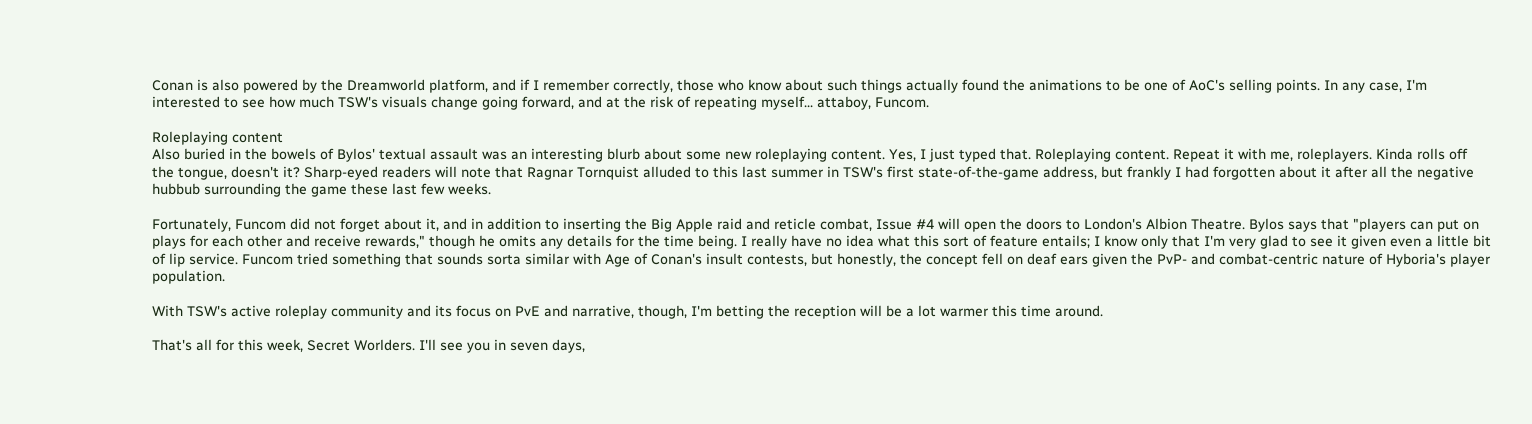Conan is also powered by the Dreamworld platform, and if I remember correctly, those who know about such things actually found the animations to be one of AoC's selling points. In any case, I'm interested to see how much TSW's visuals change going forward, and at the risk of repeating myself... attaboy, Funcom.

Roleplaying content
Also buried in the bowels of Bylos' textual assault was an interesting blurb about some new roleplaying content. Yes, I just typed that. Roleplaying content. Repeat it with me, roleplayers. Kinda rolls off the tongue, doesn't it? Sharp-eyed readers will note that Ragnar Tornquist alluded to this last summer in TSW's first state-of-the-game address, but frankly I had forgotten about it after all the negative hubbub surrounding the game these last few weeks.

Fortunately, Funcom did not forget about it, and in addition to inserting the Big Apple raid and reticle combat, Issue #4 will open the doors to London's Albion Theatre. Bylos says that "players can put on plays for each other and receive rewards," though he omits any details for the time being. I really have no idea what this sort of feature entails; I know only that I'm very glad to see it given even a little bit of lip service. Funcom tried something that sounds sorta similar with Age of Conan's insult contests, but honestly, the concept fell on deaf ears given the PvP- and combat-centric nature of Hyboria's player population.

With TSW's active roleplay community and its focus on PvE and narrative, though, I'm betting the reception will be a lot warmer this time around.

That's all for this week, Secret Worlders. I'll see you in seven days,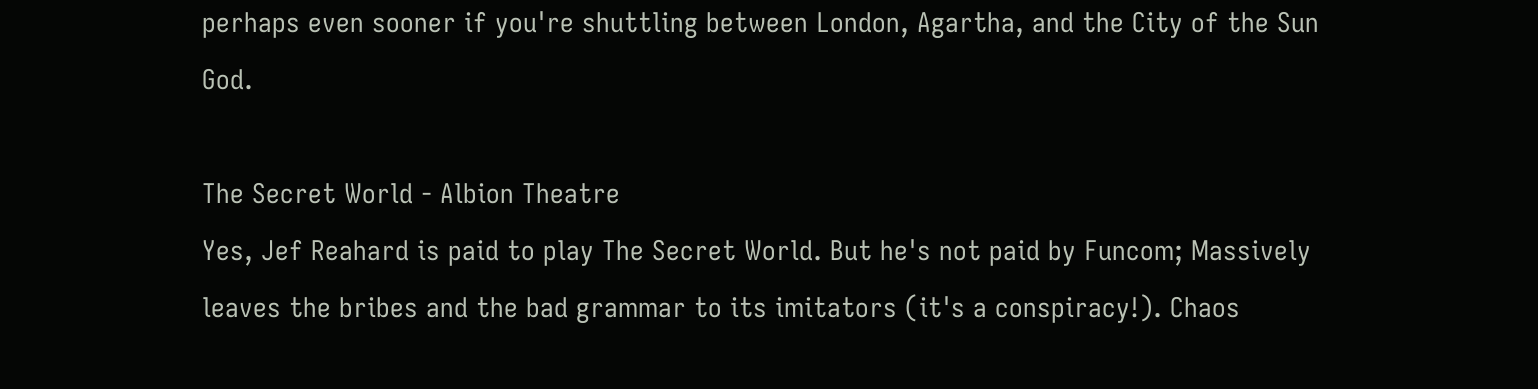perhaps even sooner if you're shuttling between London, Agartha, and the City of the Sun God.

The Secret World - Albion Theatre
Yes, Jef Reahard is paid to play The Secret World. But he's not paid by Funcom; Massively leaves the bribes and the bad grammar to its imitators (it's a conspiracy!). Chaos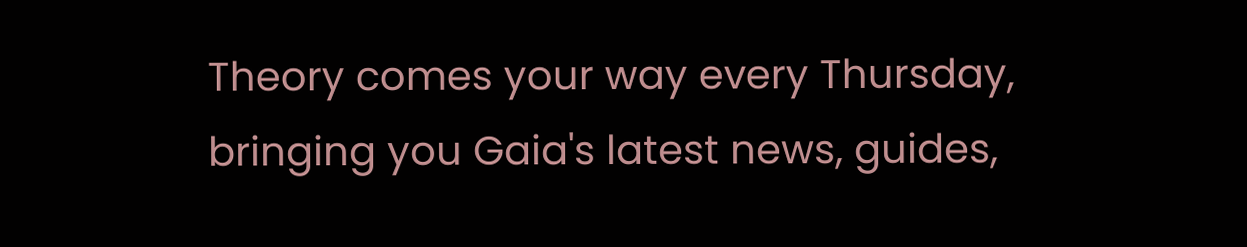Theory comes your way every Thursday, bringing you Gaia's latest news, guides,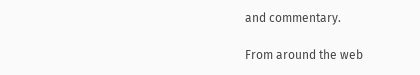and commentary.

From around the web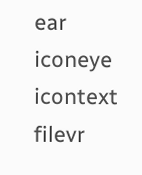ear iconeye icontext filevr